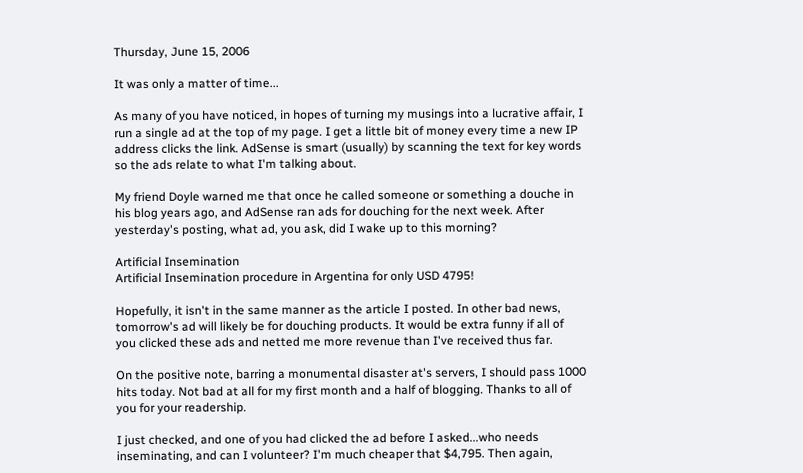Thursday, June 15, 2006

It was only a matter of time...

As many of you have noticed, in hopes of turning my musings into a lucrative affair, I run a single ad at the top of my page. I get a little bit of money every time a new IP address clicks the link. AdSense is smart (usually) by scanning the text for key words so the ads relate to what I'm talking about.

My friend Doyle warned me that once he called someone or something a douche in his blog years ago, and AdSense ran ads for douching for the next week. After yesterday's posting, what ad, you ask, did I wake up to this morning?

Artificial Insemination
Artificial Insemination procedure in Argentina for only USD 4795!

Hopefully, it isn't in the same manner as the article I posted. In other bad news, tomorrow's ad will likely be for douching products. It would be extra funny if all of you clicked these ads and netted me more revenue than I've received thus far.

On the positive note, barring a monumental disaster at's servers, I should pass 1000 hits today. Not bad at all for my first month and a half of blogging. Thanks to all of you for your readership.

I just checked, and one of you had clicked the ad before I asked...who needs inseminating, and can I volunteer? I'm much cheaper that $4,795. Then again,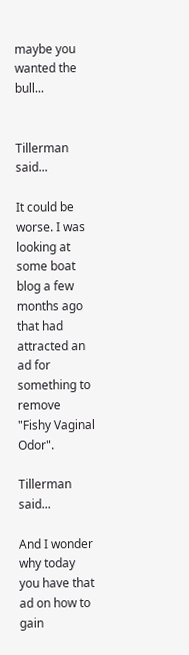maybe you wanted the bull...


Tillerman said...

It could be worse. I was looking at some boat blog a few months ago that had attracted an ad for something to remove "Fishy Vaginal Odor".

Tillerman said...

And I wonder why today you have that ad on how to gain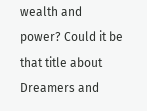wealth and power? Could it be that title about Dreamers and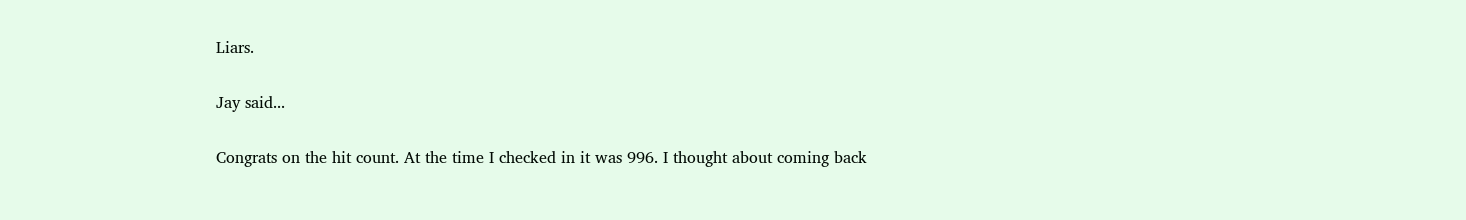Liars.

Jay said...

Congrats on the hit count. At the time I checked in it was 996. I thought about coming back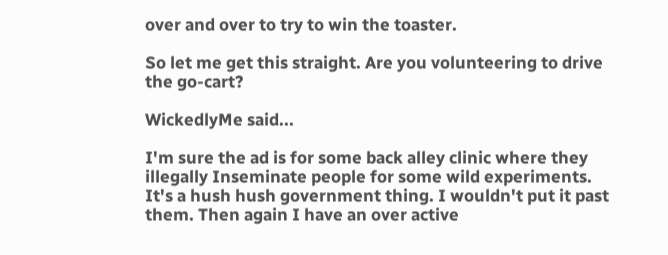over and over to try to win the toaster.

So let me get this straight. Are you volunteering to drive the go-cart?

WickedlyMe said...

I'm sure the ad is for some back alley clinic where they illegally Inseminate people for some wild experiments. It's a hush hush government thing. I wouldn't put it past them. Then again I have an over active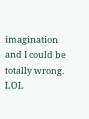imagination and I could be totally wrong. LOL